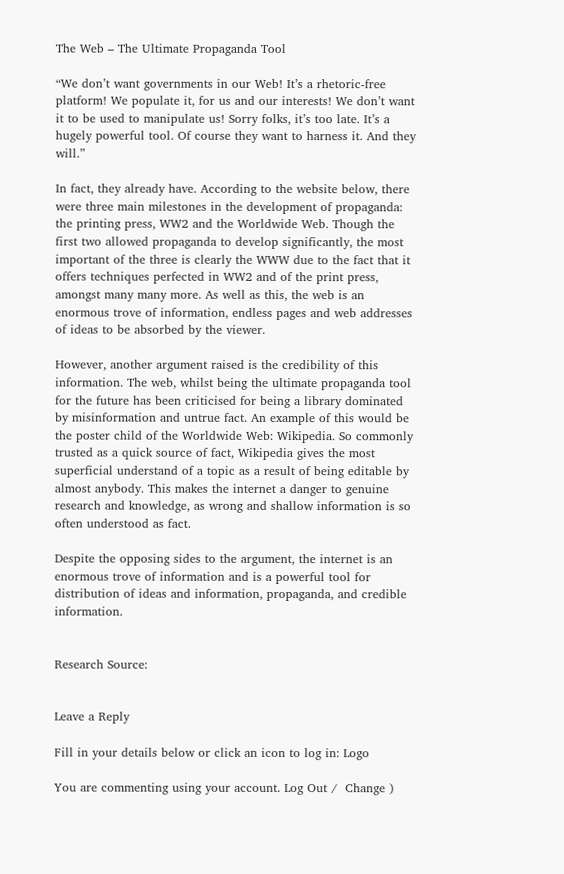The Web – The Ultimate Propaganda Tool

“We don’t want governments in our Web! It’s a rhetoric-free platform! We populate it, for us and our interests! We don’t want it to be used to manipulate us! Sorry folks, it’s too late. It’s a hugely powerful tool. Of course they want to harness it. And they will.”

In fact, they already have. According to the website below, there were three main milestones in the development of propaganda: the printing press, WW2 and the Worldwide Web. Though the first two allowed propaganda to develop significantly, the most important of the three is clearly the WWW due to the fact that it offers techniques perfected in WW2 and of the print press, amongst many many more. As well as this, the web is an enormous trove of information, endless pages and web addresses of ideas to be absorbed by the viewer.

However, another argument raised is the credibility of this information. The web, whilst being the ultimate propaganda tool for the future has been criticised for being a library dominated by misinformation and untrue fact. An example of this would be the poster child of the Worldwide Web: Wikipedia. So commonly trusted as a quick source of fact, Wikipedia gives the most superficial understand of a topic as a result of being editable by almost anybody. This makes the internet a danger to genuine research and knowledge, as wrong and shallow information is so often understood as fact.

Despite the opposing sides to the argument, the internet is an enormous trove of information and is a powerful tool for distribution of ideas and information, propaganda, and credible information.


Research Source:


Leave a Reply

Fill in your details below or click an icon to log in: Logo

You are commenting using your account. Log Out /  Change )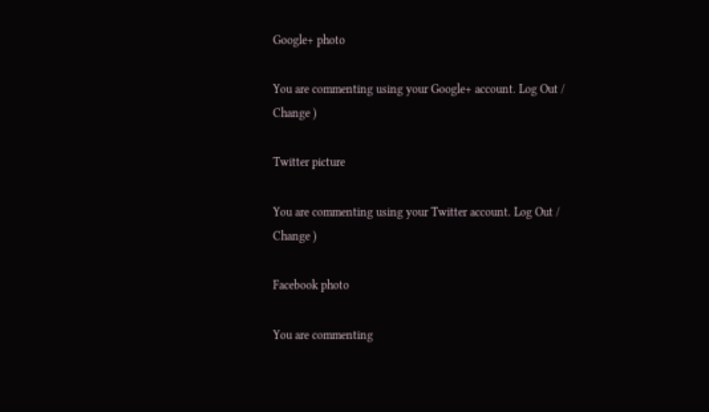Google+ photo

You are commenting using your Google+ account. Log Out /  Change )

Twitter picture

You are commenting using your Twitter account. Log Out /  Change )

Facebook photo

You are commenting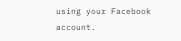using your Facebook account.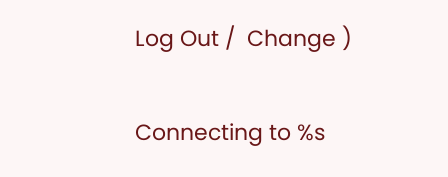Log Out /  Change )


Connecting to %s